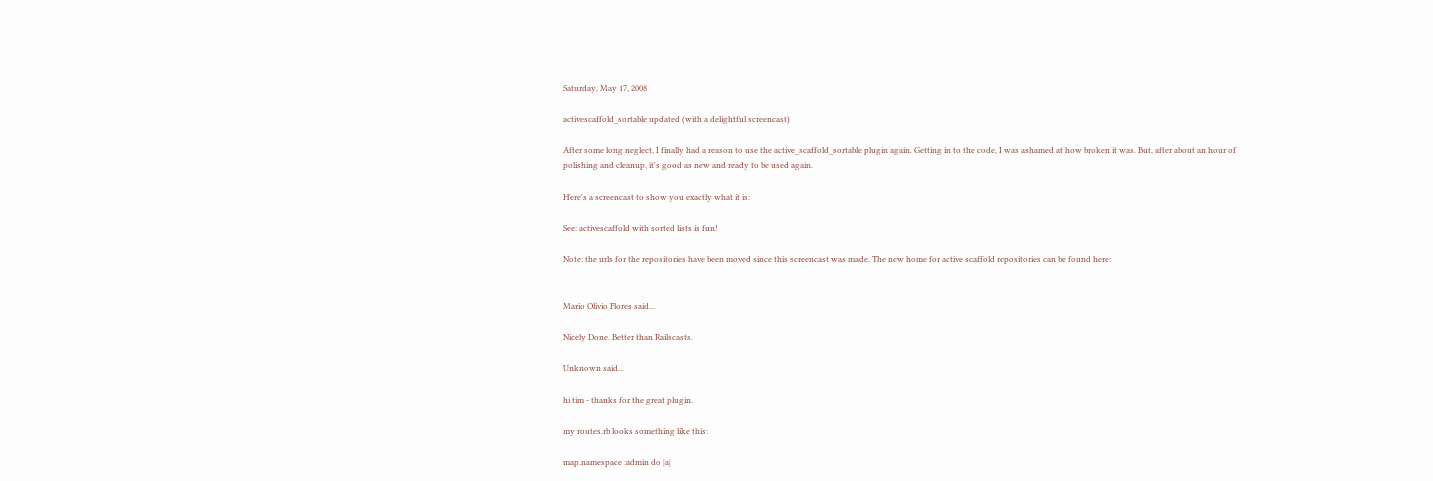Saturday, May 17, 2008

activescaffold_sortable updated (with a delightful screencast)

After some long neglect, I finally had a reason to use the active_scaffold_sortable plugin again. Getting in to the code, I was ashamed at how broken it was. But, after about an hour of polishing and cleanup, it's good as new and ready to be used again.

Here's a screencast to show you exactly what it is:

See: activescaffold with sorted lists is fun!

Note: the urls for the repositories have been moved since this screencast was made. The new home for active scaffold repositories can be found here:


Mario Olivio Flores said...

Nicely Done. Better than Railscasts.

Unknown said...

hi tim - thanks for the great plugin.

my routes.rb looks something like this:

map.namespace :admin do |a|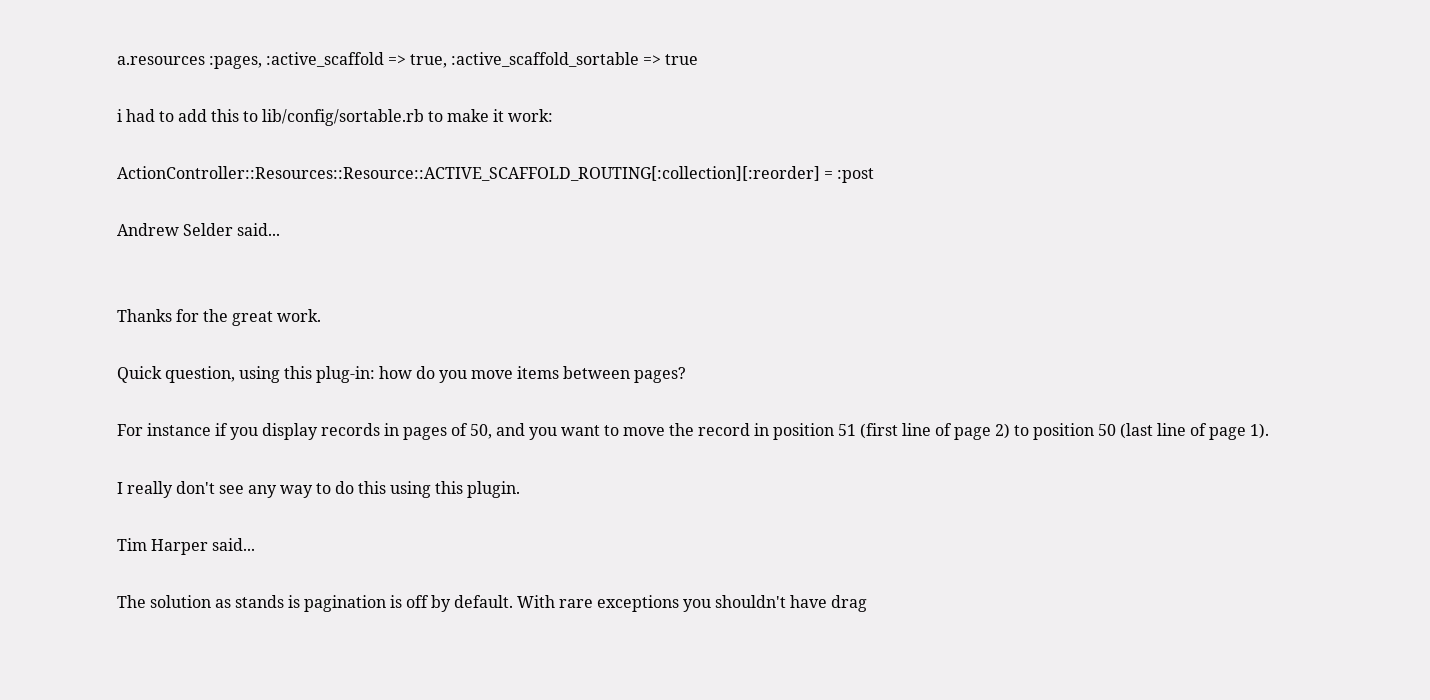a.resources :pages, :active_scaffold => true, :active_scaffold_sortable => true

i had to add this to lib/config/sortable.rb to make it work:

ActionController::Resources::Resource::ACTIVE_SCAFFOLD_ROUTING[:collection][:reorder] = :post

Andrew Selder said...


Thanks for the great work.

Quick question, using this plug-in: how do you move items between pages?

For instance if you display records in pages of 50, and you want to move the record in position 51 (first line of page 2) to position 50 (last line of page 1).

I really don't see any way to do this using this plugin.

Tim Harper said...

The solution as stands is pagination is off by default. With rare exceptions you shouldn't have drag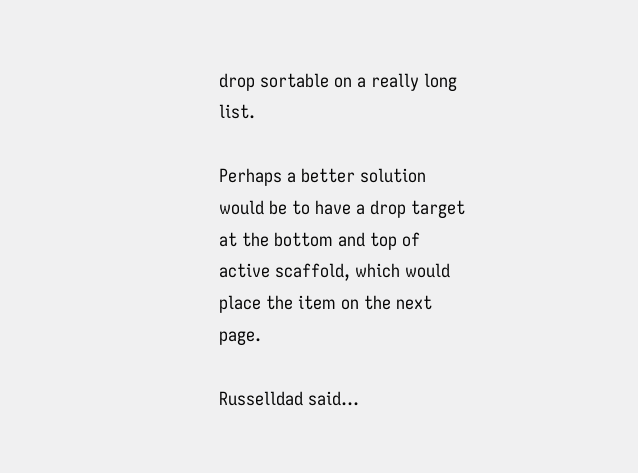drop sortable on a really long list.

Perhaps a better solution would be to have a drop target at the bottom and top of active scaffold, which would place the item on the next page.

Russelldad said...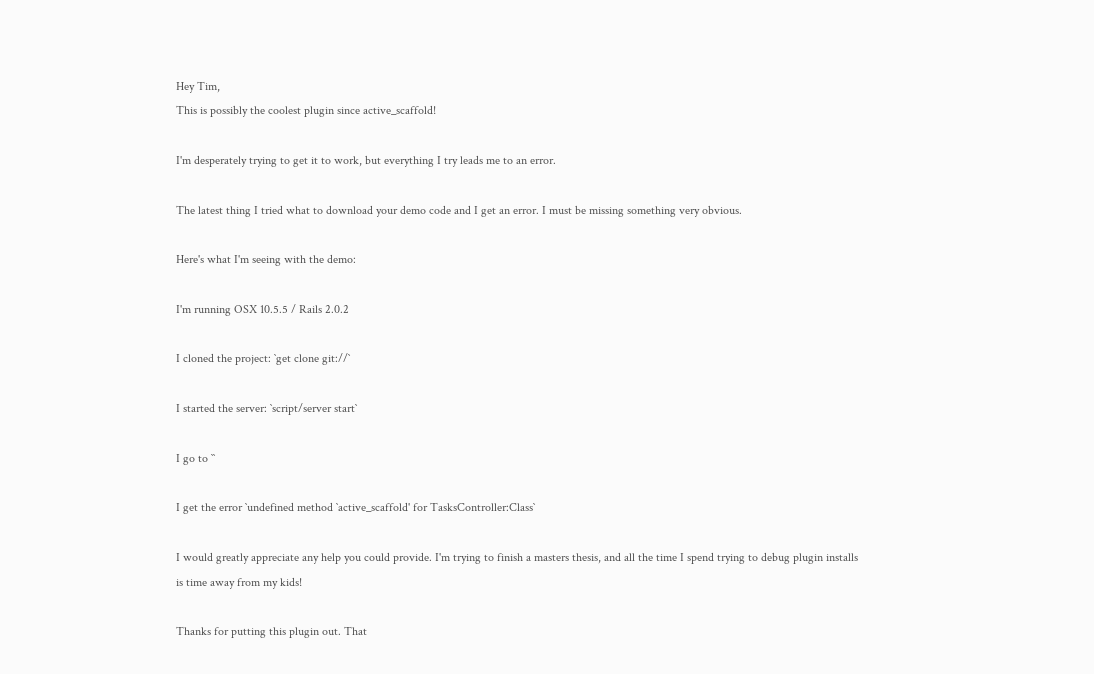Hey Tim,
This is possibly the coolest plugin since active_scaffold!

I'm desperately trying to get it to work, but everything I try leads me to an error.

The latest thing I tried what to download your demo code and I get an error. I must be missing something very obvious.

Here's what I'm seeing with the demo:

I'm running OSX 10.5.5 / Rails 2.0.2

I cloned the project: `get clone git://`

I started the server: `script/server start`

I go to ``

I get the error `undefined method `active_scaffold' for TasksController:Class`

I would greatly appreciate any help you could provide. I'm trying to finish a masters thesis, and all the time I spend trying to debug plugin installs is time away from my kids!

Thanks for putting this plugin out. That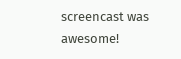screencast was awesome!